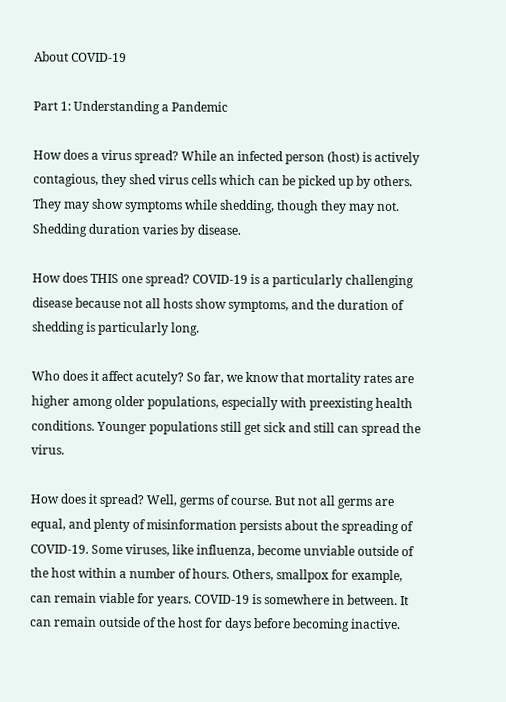About COVID-19

Part 1: Understanding a Pandemic

How does a virus spread? While an infected person (host) is actively contagious, they shed virus cells which can be picked up by others. They may show symptoms while shedding, though they may not. Shedding duration varies by disease.

How does THIS one spread? COVID-19 is a particularly challenging disease because not all hosts show symptoms, and the duration of shedding is particularly long.

Who does it affect acutely? So far, we know that mortality rates are higher among older populations, especially with preexisting health conditions. Younger populations still get sick and still can spread the virus.

How does it spread? Well, germs of course. But not all germs are equal, and plenty of misinformation persists about the spreading of COVID-19. Some viruses, like influenza, become unviable outside of the host within a number of hours. Others, smallpox for example, can remain viable for years. COVID-19 is somewhere in between. It can remain outside of the host for days before becoming inactive.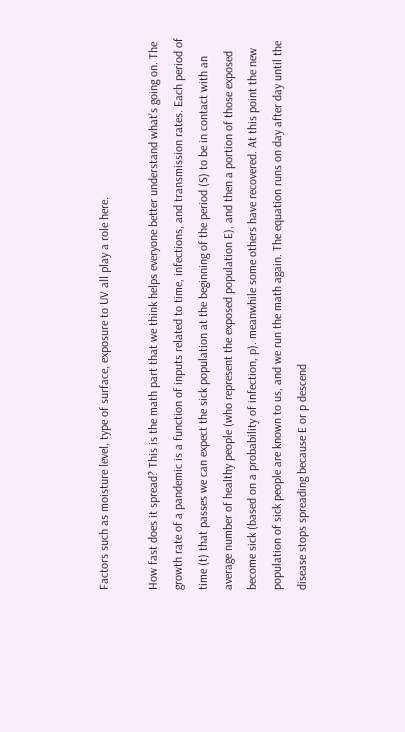Factors such as moisture level, type of surface, exposure to UV all play a role here.

How fast does it spread? This is the math part that we think helps everyone better understand what’s going on. The growth rate of a pandemic is a function of inputs related to time, infections, and transmission rates. Each period of time (t) that passes we can expect the sick population at the beginning of the period (S) to be in contact with an average number of healthy people (who represent the exposed population E), and then a portion of those exposed become sick (based on a probability of infection, p). meanwhile some others have recovered. At this point the new population of sick people are known to us, and we run the math again. The equation runs on day after day until the disease stops spreading because E or p descend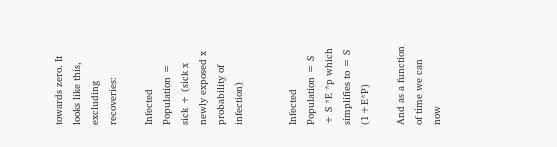towards zero. It looks like this, excluding recoveries:

Infected Population = sick + (sick x newly exposed x probability of infection)


Infected Population = S + S *E *p which simplifies to = S (1+E*P)

And as a function of time we can now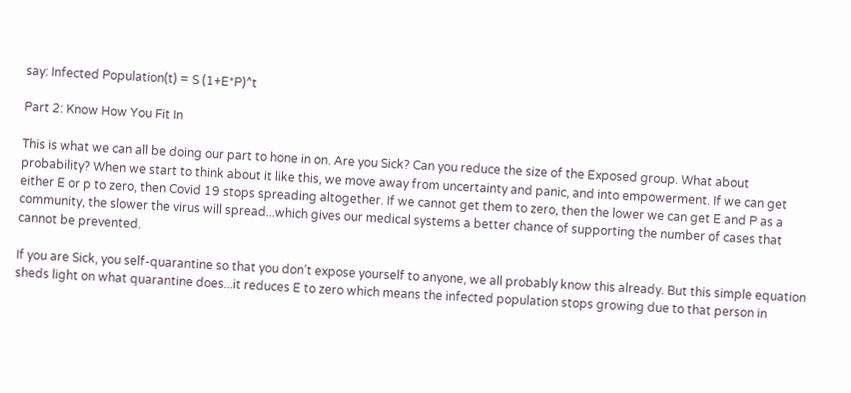say: Infected Population(t) = S (1+E*P)^t

Part 2: Know How You Fit In

This is what we can all be doing our part to hone in on. Are you Sick? Can you reduce the size of the Exposed group. What about probability? When we start to think about it like this, we move away from uncertainty and panic, and into empowerment. If we can get either E or p to zero, then Covid 19 stops spreading altogether. If we cannot get them to zero, then the lower we can get E and P as a community, the slower the virus will spread...which gives our medical systems a better chance of supporting the number of cases that cannot be prevented.

If you are Sick, you self-quarantine so that you don’t expose yourself to anyone, we all probably know this already. But this simple equation sheds light on what quarantine does...it reduces E to zero which means the infected population stops growing due to that person in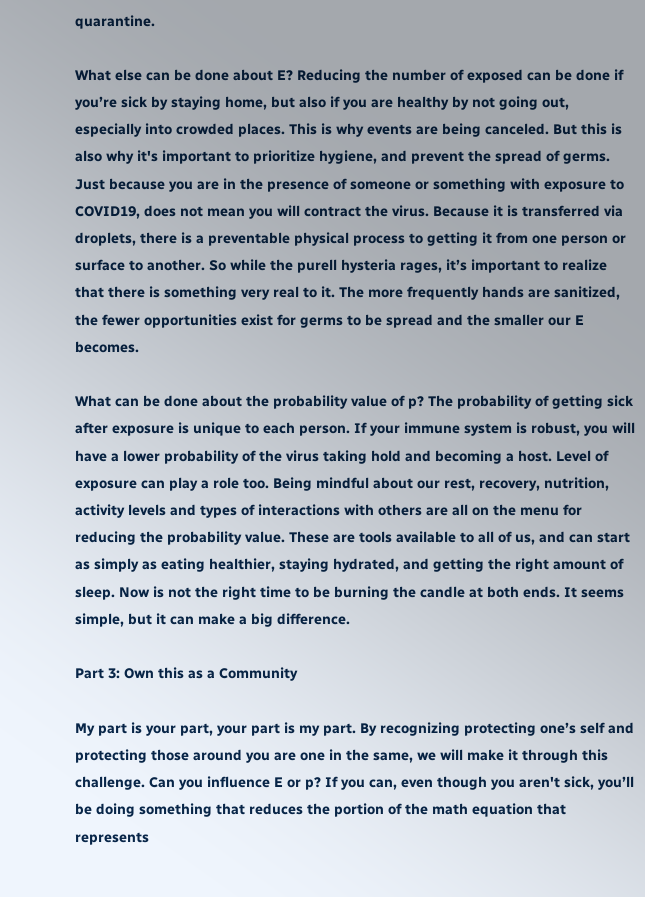quarantine.

What else can be done about E? Reducing the number of exposed can be done if you’re sick by staying home, but also if you are healthy by not going out, especially into crowded places. This is why events are being canceled. But this is also why it's important to prioritize hygiene, and prevent the spread of germs. Just because you are in the presence of someone or something with exposure to COVID19, does not mean you will contract the virus. Because it is transferred via droplets, there is a preventable physical process to getting it from one person or surface to another. So while the purell hysteria rages, it’s important to realize that there is something very real to it. The more frequently hands are sanitized, the fewer opportunities exist for germs to be spread and the smaller our E becomes.

What can be done about the probability value of p? The probability of getting sick after exposure is unique to each person. If your immune system is robust, you will have a lower probability of the virus taking hold and becoming a host. Level of exposure can play a role too. Being mindful about our rest, recovery, nutrition, activity levels and types of interactions with others are all on the menu for reducing the probability value. These are tools available to all of us, and can start as simply as eating healthier, staying hydrated, and getting the right amount of sleep. Now is not the right time to be burning the candle at both ends. It seems simple, but it can make a big difference.

Part 3: Own this as a Community

My part is your part, your part is my part. By recognizing protecting one’s self and protecting those around you are one in the same, we will make it through this challenge. Can you influence E or p? If you can, even though you aren't sick, you’ll be doing something that reduces the portion of the math equation that represents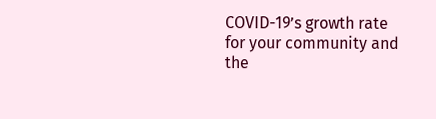COVID-19’s growth rate for your community and the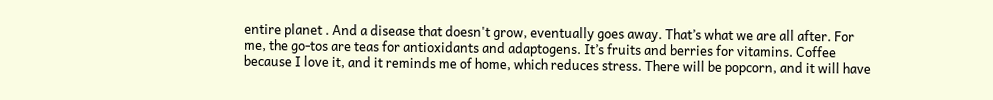entire planet . And a disease that doesn't grow, eventually goes away. That’s what we are all after. For me, the go-tos are teas for antioxidants and adaptogens. It’s fruits and berries for vitamins. Coffee because I love it, and it reminds me of home, which reduces stress. There will be popcorn, and it will have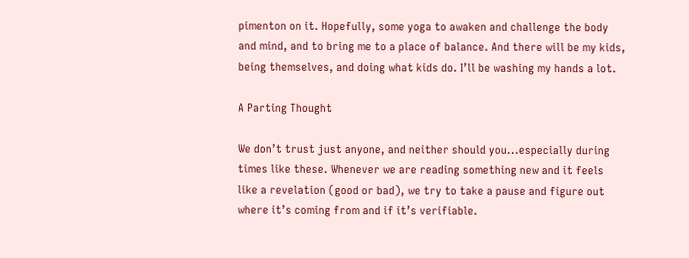pimenton on it. Hopefully, some yoga to awaken and challenge the body and mind, and to bring me to a place of balance. And there will be my kids, being themselves, and doing what kids do. I’ll be washing my hands a lot.

A Parting Thought

We don’t trust just anyone, and neither should you...especially during times like these. Whenever we are reading something new and it feels like a revelation (good or bad), we try to take a pause and figure out where it’s coming from and if it’s verifiable.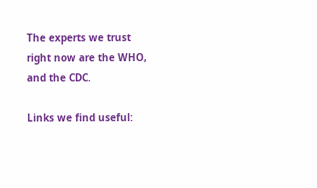The experts we trust right now are the WHO, and the CDC.

Links we find useful: